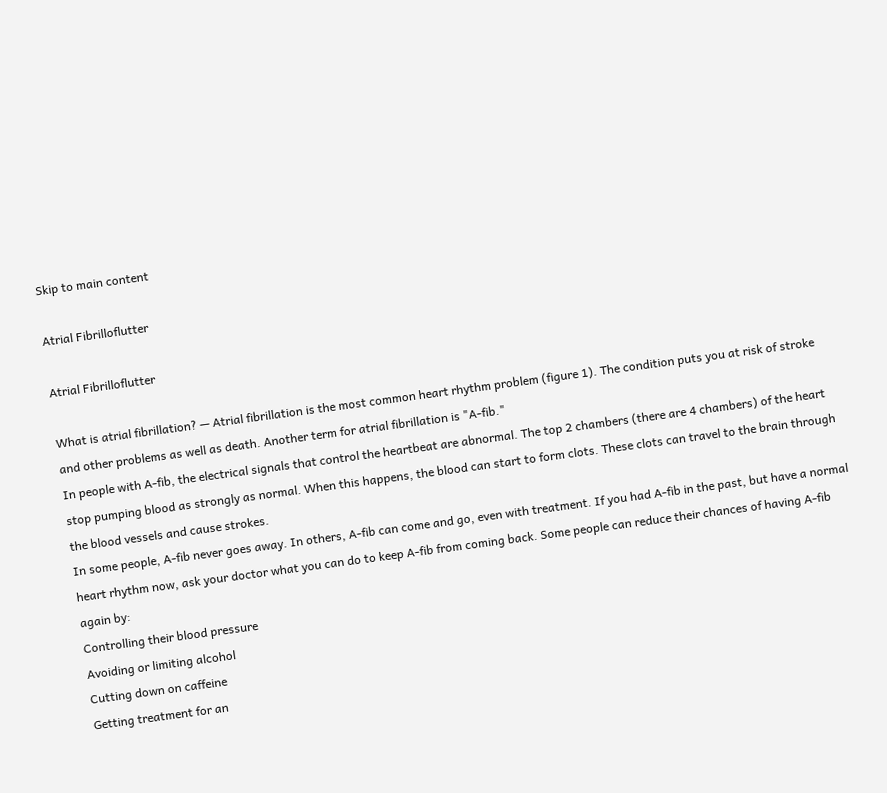Skip to main content

Atrial Fibrilloflutter

Atrial Fibrilloflutter

What is atrial fibrillation? — Atrial fibrillation is the most common heart rhythm problem (figure 1). The condition puts you at risk of stroke and other problems as well as death. Another term for atrial fibrillation is "A-fib."
In people with A-fib, the electrical signals that control the heartbeat are abnormal. The top 2 chambers (there are 4 chambers) of the heart stop pumping blood as strongly as normal. When this happens, the blood can start to form clots. These clots can travel to the brain through the blood vessels and cause strokes.
In some people, A-fib never goes away. In others, A-fib can come and go, even with treatment. If you had A-fib in the past, but have a normal heart rhythm now, ask your doctor what you can do to keep A-fib from coming back. Some people can reduce their chances of having A-fib again by:
Controlling their blood pressure
Avoiding or limiting alcohol
Cutting down on caffeine
Getting treatment for an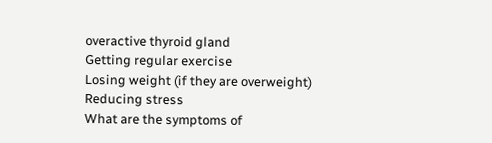overactive thyroid gland
Getting regular exercise
Losing weight (if they are overweight)
Reducing stress
What are the symptoms of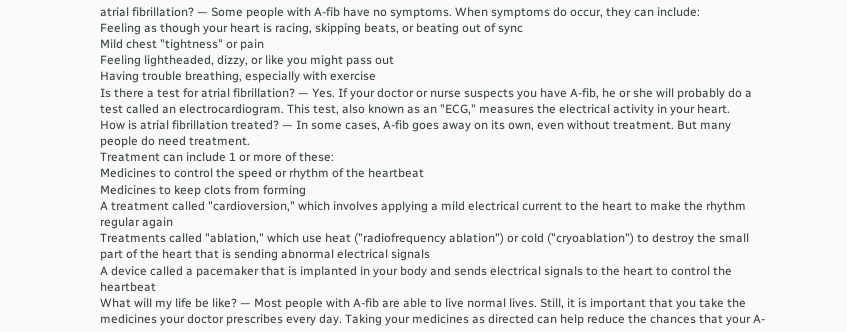atrial fibrillation? — Some people with A-fib have no symptoms. When symptoms do occur, they can include:
Feeling as though your heart is racing, skipping beats, or beating out of sync
Mild chest "tightness" or pain
Feeling lightheaded, dizzy, or like you might pass out
Having trouble breathing, especially with exercise
Is there a test for atrial fibrillation? — Yes. If your doctor or nurse suspects you have A-fib, he or she will probably do a test called an electrocardiogram. This test, also known as an "ECG," measures the electrical activity in your heart.
How is atrial fibrillation treated? — In some cases, A-fib goes away on its own, even without treatment. But many people do need treatment.
Treatment can include 1 or more of these:
Medicines to control the speed or rhythm of the heartbeat
Medicines to keep clots from forming
A treatment called "cardioversion," which involves applying a mild electrical current to the heart to make the rhythm regular again
Treatments called "ablation," which use heat ("radiofrequency ablation") or cold ("cryoablation") to destroy the small part of the heart that is sending abnormal electrical signals
A device called a pacemaker that is implanted in your body and sends electrical signals to the heart to control the heartbeat
What will my life be like? — Most people with A-fib are able to live normal lives. Still, it is important that you take the medicines your doctor prescribes every day. Taking your medicines as directed can help reduce the chances that your A-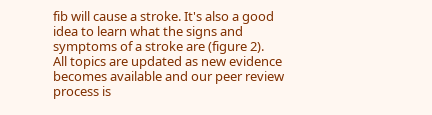fib will cause a stroke. It's also a good idea to learn what the signs and symptoms of a stroke are (figure 2).
All topics are updated as new evidence becomes available and our peer review process is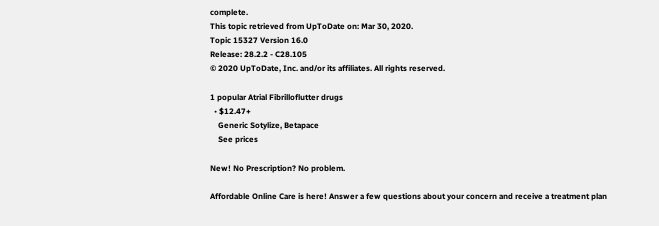complete.
This topic retrieved from UpToDate on: Mar 30, 2020.
Topic 15327 Version 16.0
Release: 28.2.2 - C28.105
© 2020 UpToDate, Inc. and/or its affiliates. All rights reserved.

1 popular Atrial Fibrilloflutter drugs
  • $12.47+
    Generic Sotylize, Betapace
    See prices

New! No Prescription? No problem.

Affordable Online Care is here! Answer a few questions about your concern and receive a treatment plan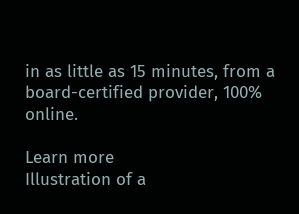in as little as 15 minutes, from a board-certified provider, 100% online.

Learn more
Illustration of a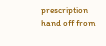prescription hand off from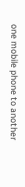one mobile phone to another